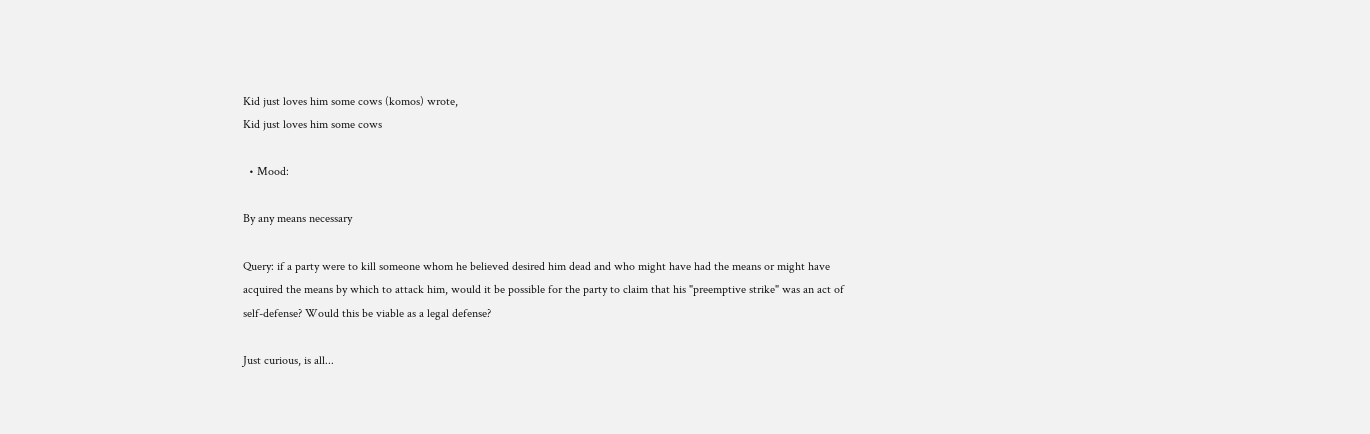Kid just loves him some cows (komos) wrote,
Kid just loves him some cows

  • Mood:

By any means necessary

Query: if a party were to kill someone whom he believed desired him dead and who might have had the means or might have acquired the means by which to attack him, would it be possible for the party to claim that his "preemptive strike" was an act of self-defense? Would this be viable as a legal defense?

Just curious, is all...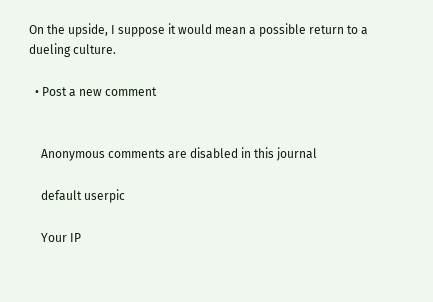On the upside, I suppose it would mean a possible return to a dueling culture.

  • Post a new comment


    Anonymous comments are disabled in this journal

    default userpic

    Your IP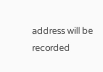address will be recorded